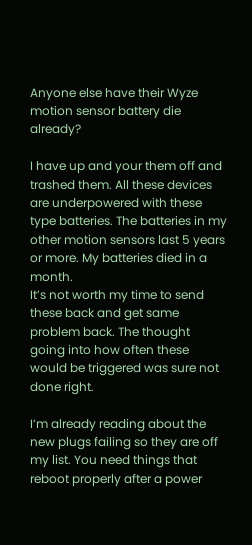Anyone else have their Wyze motion sensor battery die already?

I have up and your them off and trashed them. All these devices are underpowered with these type batteries. The batteries in my other motion sensors last 5 years or more. My batteries died in a month.
It’s not worth my time to send these back and get same problem back. The thought going into how often these would be triggered was sure not done right.

I’m already reading about the new plugs failing so they are off my list. You need things that reboot properly after a power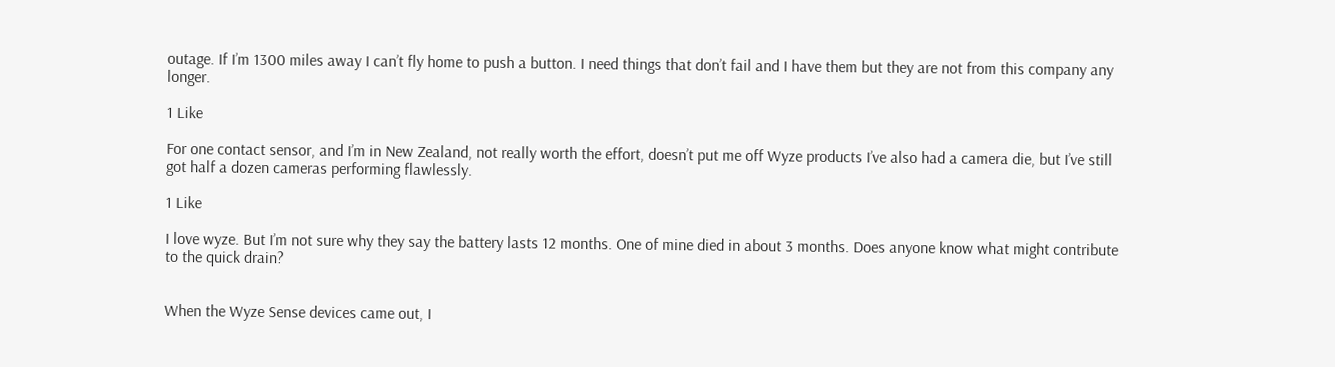outage. If I’m 1300 miles away I can’t fly home to push a button. I need things that don’t fail and I have them but they are not from this company any longer.

1 Like

For one contact sensor, and I’m in New Zealand, not really worth the effort, doesn’t put me off Wyze products I’ve also had a camera die, but I’ve still got half a dozen cameras performing flawlessly.

1 Like

I love wyze. But I’m not sure why they say the battery lasts 12 months. One of mine died in about 3 months. Does anyone know what might contribute to the quick drain?


When the Wyze Sense devices came out, I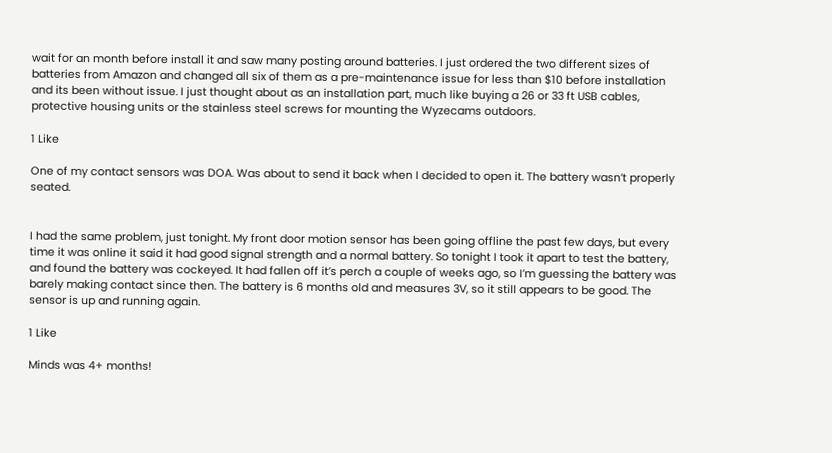wait for an month before install it and saw many posting around batteries. I just ordered the two different sizes of batteries from Amazon and changed all six of them as a pre-maintenance issue for less than $10 before installation and its been without issue. I just thought about as an installation part, much like buying a 26 or 33 ft USB cables, protective housing units or the stainless steel screws for mounting the Wyzecams outdoors.

1 Like

One of my contact sensors was DOA. Was about to send it back when I decided to open it. The battery wasn’t properly seated.


I had the same problem, just tonight. My front door motion sensor has been going offline the past few days, but every time it was online it said it had good signal strength and a normal battery. So tonight I took it apart to test the battery, and found the battery was cockeyed. It had fallen off it’s perch a couple of weeks ago, so I’m guessing the battery was barely making contact since then. The battery is 6 months old and measures 3V, so it still appears to be good. The sensor is up and running again.

1 Like

Minds was 4+ months!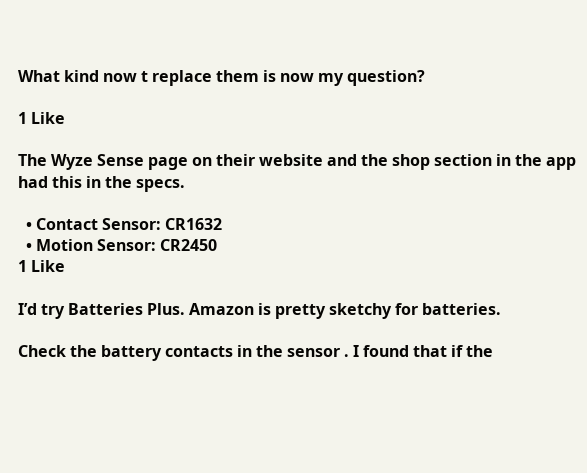What kind now t replace them is now my question?

1 Like

The Wyze Sense page on their website and the shop section in the app had this in the specs.

  • Contact Sensor: CR1632
  • Motion Sensor: CR2450
1 Like

I’d try Batteries Plus. Amazon is pretty sketchy for batteries.

Check the battery contacts in the sensor . I found that if the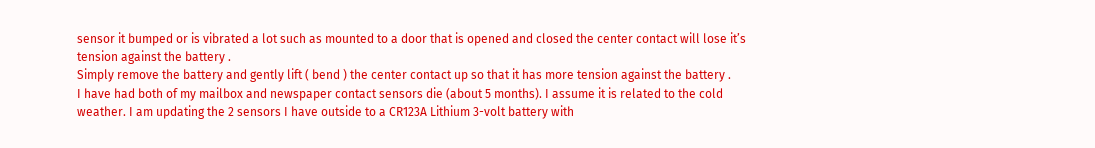sensor it bumped or is vibrated a lot such as mounted to a door that is opened and closed the center contact will lose it’s tension against the battery .
Simply remove the battery and gently lift ( bend ) the center contact up so that it has more tension against the battery .
I have had both of my mailbox and newspaper contact sensors die (about 5 months). I assume it is related to the cold weather. I am updating the 2 sensors I have outside to a CR123A Lithium 3-volt battery with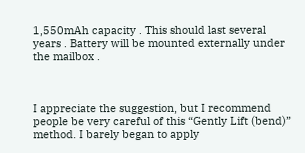1,550mAh capacity . This should last several years . Battery will be mounted externally under the mailbox .



I appreciate the suggestion, but I recommend people be very careful of this “Gently Lift (bend)” method. I barely began to apply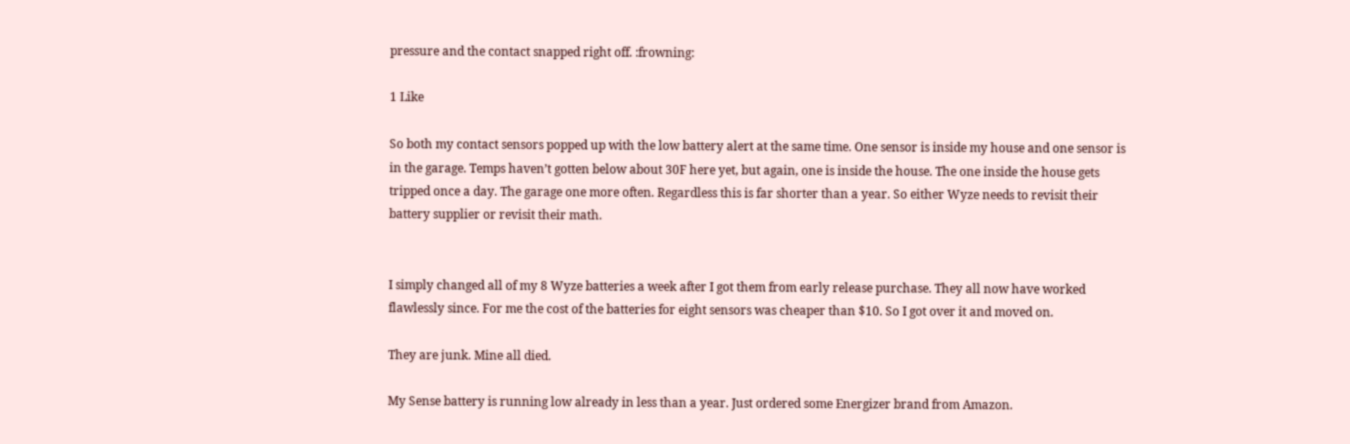pressure and the contact snapped right off. :frowning:

1 Like

So both my contact sensors popped up with the low battery alert at the same time. One sensor is inside my house and one sensor is in the garage. Temps haven’t gotten below about 30F here yet, but again, one is inside the house. The one inside the house gets tripped once a day. The garage one more often. Regardless this is far shorter than a year. So either Wyze needs to revisit their battery supplier or revisit their math.


I simply changed all of my 8 Wyze batteries a week after I got them from early release purchase. They all now have worked flawlessly since. For me the cost of the batteries for eight sensors was cheaper than $10. So I got over it and moved on.

They are junk. Mine all died.

My Sense battery is running low already in less than a year. Just ordered some Energizer brand from Amazon.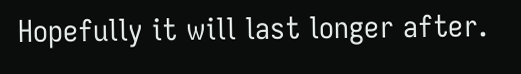Hopefully it will last longer after.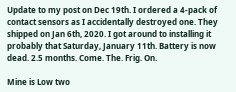Update to my post on Dec 19th. I ordered a 4-pack of contact sensors as I accidentally destroyed one. They shipped on Jan 6th, 2020. I got around to installing it probably that Saturday, January 11th. Battery is now dead. 2.5 months. Come. The. Frig. On.

Mine is Low two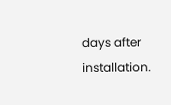days after installation.